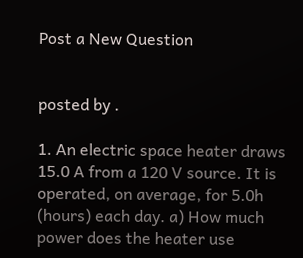Post a New Question


posted by .

1. An electric space heater draws 15.0 A from a 120 V source. It is operated, on average, for 5.0h (hours) each day. a) How much power does the heater use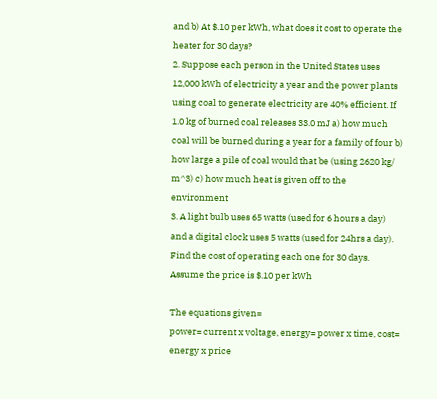and b) At $.10 per kWh, what does it cost to operate the heater for 30 days?
2. Suppose each person in the United States uses 12,000 kWh of electricity a year and the power plants using coal to generate electricity are 40% efficient. If 1.0 kg of burned coal releases 33.0 mJ a) how much coal will be burned during a year for a family of four b) how large a pile of coal would that be (using 2620 kg/ m^3) c) how much heat is given off to the environment
3. A light bulb uses 65 watts (used for 6 hours a day) and a digital clock uses 5 watts (used for 24hrs a day). Find the cost of operating each one for 30 days. Assume the price is $.10 per kWh

The equations given=
power= current x voltage, energy= power x time, cost= energy x price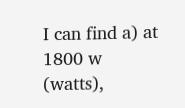I can find a) at 1800 w (watts),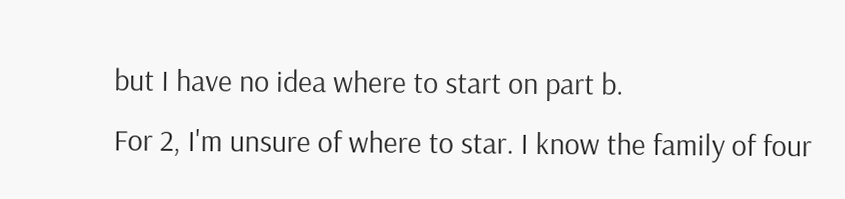but I have no idea where to start on part b.
For 2, I'm unsure of where to star. I know the family of four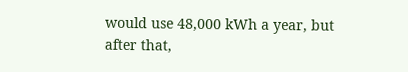would use 48,000 kWh a year, but after that,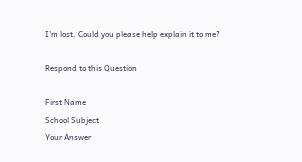I'm lost. Could you please help explain it to me?

Respond to this Question

First Name
School Subject
Your Answer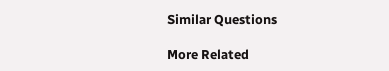Similar Questions

More Related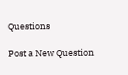Questions

Post a New Question